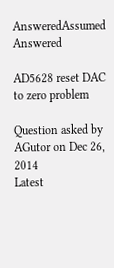AnsweredAssumed Answered

AD5628 reset DAC to zero problem

Question asked by AGutor on Dec 26, 2014
Latest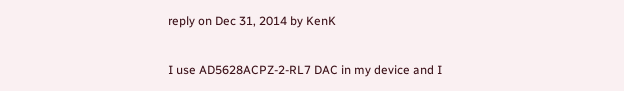reply on Dec 31, 2014 by KenK

I use AD5628ACPZ-2-RL7 DAC in my device and I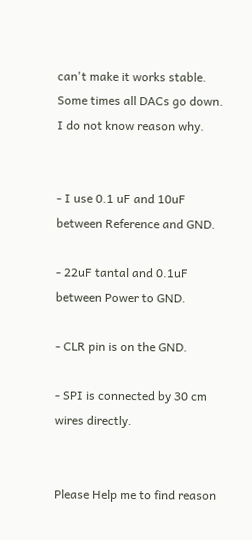can't make it works stable. Some times all DACs go down. I do not know reason why.


- I use 0.1 uF and 10uF between Reference and GND.

- 22uF tantal and 0.1uF between Power to GND.

- CLR pin is on the GND.

- SPI is connected by 30 cm wires directly.


Please Help me to find reason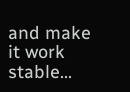and make it work stable...